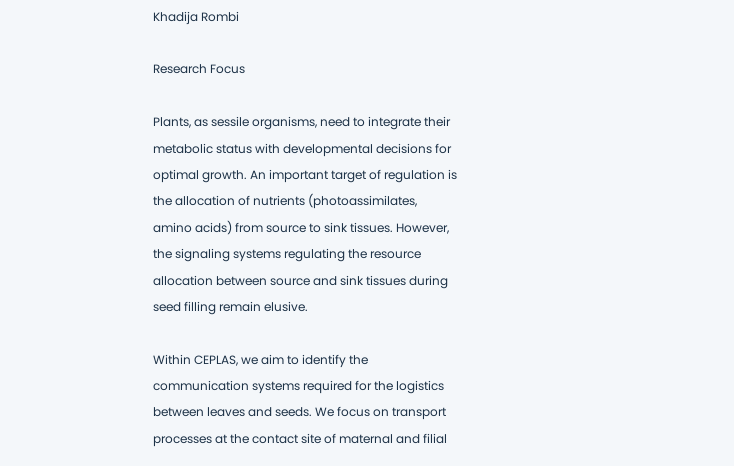Khadija Rombi

Research Focus

Plants, as sessile organisms, need to integrate their metabolic status with developmental decisions for optimal growth. An important target of regulation is the allocation of nutrients (photoassimilates, amino acids) from source to sink tissues. However, the signaling systems regulating the resource allocation between source and sink tissues during seed filling remain elusive.

Within CEPLAS, we aim to identify the communication systems required for the logistics between leaves and seeds. We focus on transport processes at the contact site of maternal and filial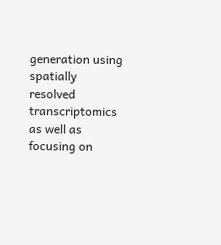generation using spatially resolved transcriptomics as well as focusing on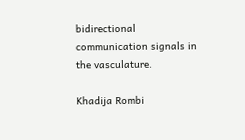bidirectional communication signals in the vasculature.

Khadija Rombi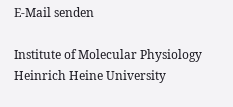E-Mail senden

Institute of Molecular Physiology
Heinrich Heine University